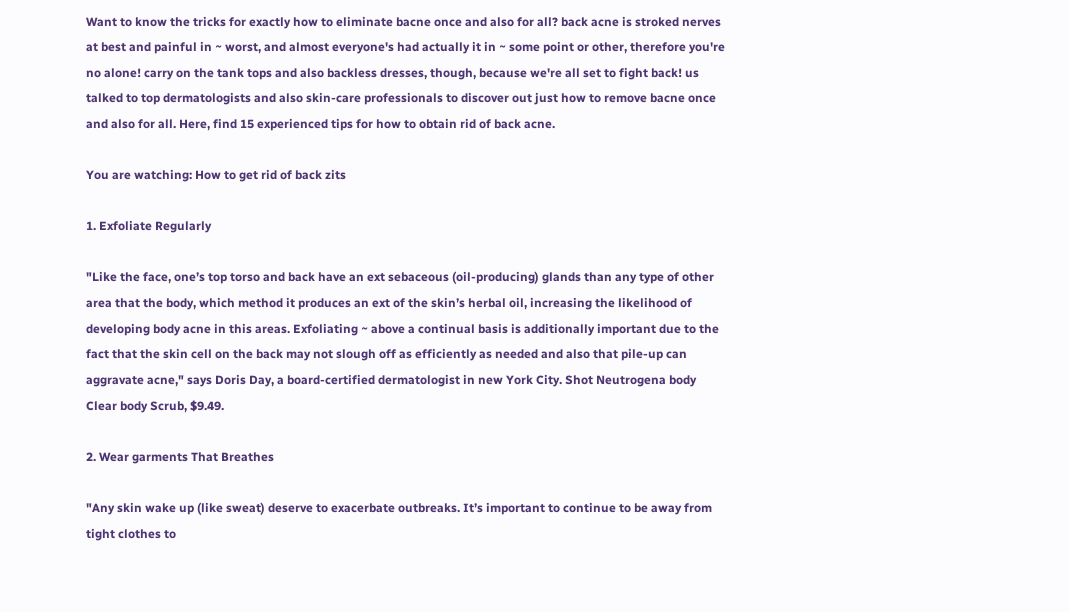Want to know the tricks for exactly how to eliminate bacne once and also for all? back acne is stroked nerves at best and painful in ~ worst, and almost everyone's had actually it in ~ some point or other, therefore you're no alone! carry on the tank tops and also backless dresses, though, because we're all set to fight back! us talked to top dermatologists and also skin-care professionals to discover out just how to remove bacne once and also for all. Here, find 15 experienced tips for how to obtain rid of back acne.

You are watching: How to get rid of back zits

1. Exfoliate Regularly

"Like the face, one’s top torso and back have an ext sebaceous (oil-producing) glands than any type of other area that the body, which method it produces an ext of the skin’s herbal oil, increasing the likelihood of developing body acne in this areas. Exfoliating ~ above a continual basis is additionally important due to the fact that the skin cell on the back may not slough off as efficiently as needed and also that pile-up can aggravate acne," says Doris Day, a board-certified dermatologist in new York City. Shot Neutrogena body Clear body Scrub, $9.49.

2. Wear garments That Breathes

"Any skin wake up (like sweat) deserve to exacerbate outbreaks. It’s important to continue to be away from tight clothes to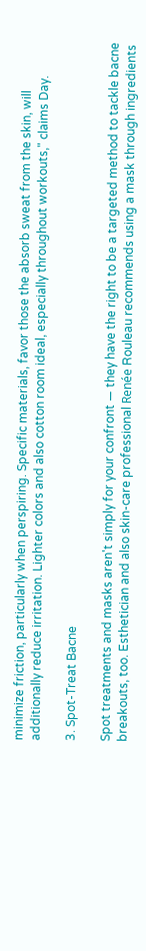minimize friction, particularly when perspiring. Specific materials, favor those the absorb sweat from the skin, will additionally reduce irritation. Lighter colors and also cotton room ideal, especially throughout workouts," claims Day.

3. Spot-Treat Bacne

Spot treatments and masks aren't simply for your confront — they have the right to be a targeted method to tackle bacne breakouts, too. Esthetician and also skin-care professional Renée Rouleau recommends using a mask through ingredients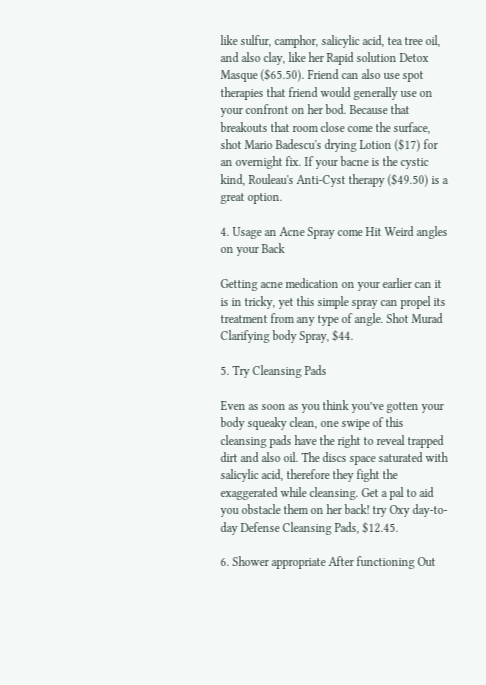like sulfur, camphor, salicylic acid, tea tree oil, and also clay, like her Rapid solution Detox Masque ($65.50). Friend can also use spot therapies that friend would generally use on your confront on her bod. Because that breakouts that room close come the surface, shot Mario Badescu's drying Lotion ($17) for an overnight fix. If your bacne is the cystic kind, Rouleau's Anti-Cyst therapy ($49.50) is a great option.

4. Usage an Acne Spray come Hit Weird angles on your Back

Getting acne medication on your earlier can it is in tricky, yet this simple spray can propel its treatment from any type of angle. Shot Murad Clarifying body Spray, $44.

5. Try Cleansing Pads

Even as soon as you think you’ve gotten your body squeaky clean, one swipe of this cleansing pads have the right to reveal trapped dirt and also oil. The discs space saturated with salicylic acid, therefore they fight the exaggerated while cleansing. Get a pal to aid you obstacle them on her back! try Oxy day-to-day Defense Cleansing Pads, $12.45.

6. Shower appropriate After functioning Out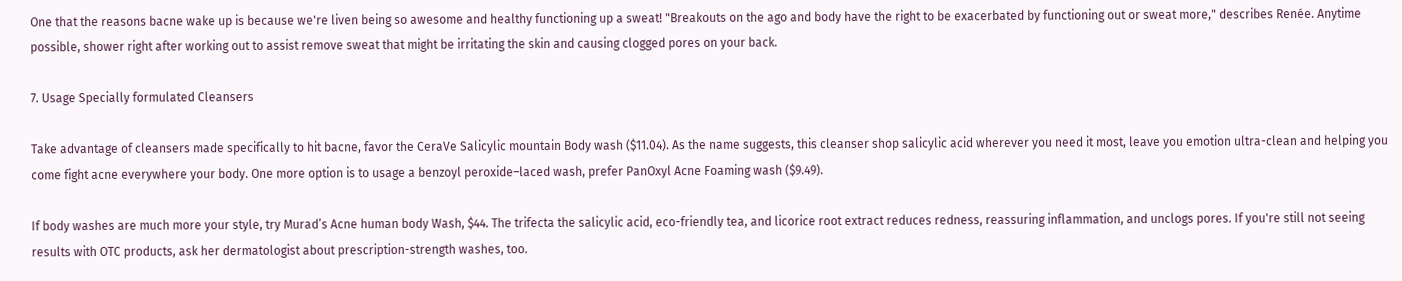One that the reasons bacne wake up is because we're liven being so awesome and healthy functioning up a sweat! "Breakouts on the ago and body have the right to be exacerbated by functioning out or sweat more," describes Renée. Anytime possible, shower right after working out to assist remove sweat that might be irritating the skin and causing clogged pores on your back.

7. Usage Specially formulated Cleansers

Take advantage of cleansers made specifically to hit bacne, favor the CeraVe Salicylic mountain Body wash ($11.04). As the name suggests, this cleanser shop salicylic acid wherever you need it most, leave you emotion ultra-clean and helping you come fight acne everywhere your body. One more option is to usage a benzoyl peroxide–laced wash, prefer PanOxyl Acne Foaming wash ($9.49).

If body washes are much more your style, try Murad’s Acne human body Wash, $44. The trifecta the salicylic acid, eco-friendly tea, and licorice root extract reduces redness, reassuring inflammation, and unclogs pores. If you're still not seeing results with OTC products, ask her dermatologist about prescription-strength washes, too.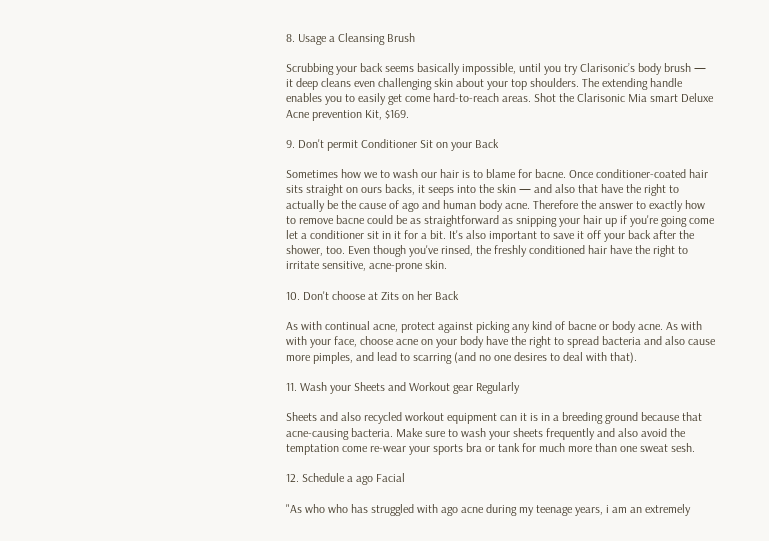8. Usage a Cleansing Brush

Scrubbing your back seems basically impossible, until you try Clarisonic’s body brush — it deep cleans even challenging skin about your top shoulders. The extending handle enables you to easily get come hard-to-reach areas. Shot the Clarisonic Mia smart Deluxe Acne prevention Kit, $169.

9. Don't permit Conditioner Sit on your Back

Sometimes how we to wash our hair is to blame for bacne. Once conditioner-coated hair sits straight on ours backs, it seeps into the skin — and also that have the right to actually be the cause of ago and human body acne. Therefore the answer to exactly how to remove bacne could be as straightforward as snipping your hair up if you're going come let a conditioner sit in it for a bit. It's also important to save it off your back after the shower, too. Even though you've rinsed, the freshly conditioned hair have the right to irritate sensitive, acne-prone skin.

10. Don't choose at Zits on her Back

As with continual acne, protect against picking any kind of bacne or body acne. As with with your face, choose acne on your body have the right to spread bacteria and also cause more pimples, and lead to scarring (and no one desires to deal with that).

11. Wash your Sheets and Workout gear Regularly

Sheets and also recycled workout equipment can it is in a breeding ground because that acne-causing bacteria. Make sure to wash your sheets frequently and also avoid the temptation come re-wear your sports bra or tank for much more than one sweat sesh.

12. Schedule a ago Facial

"As who who has struggled with ago acne during my teenage years, i am an extremely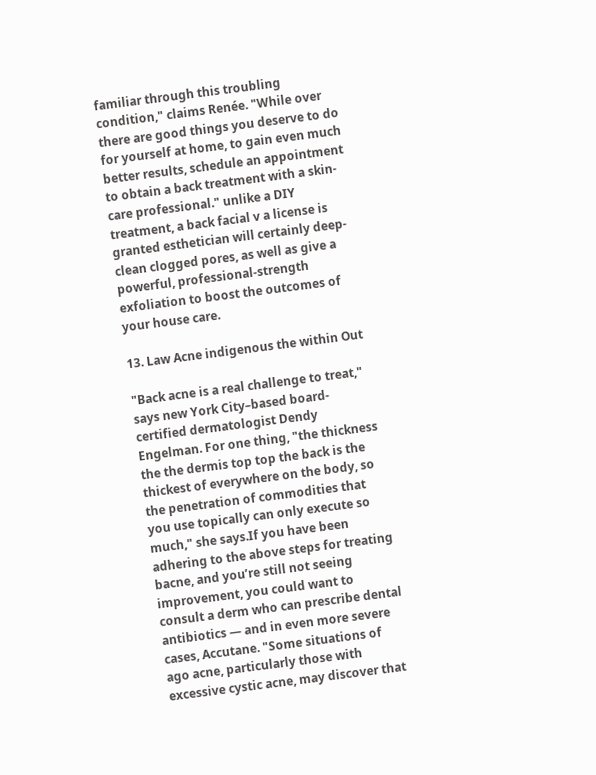familiar through this troubling condition," claims Renée. "While over there are good things you deserve to do for yourself at home, to gain even much better results, schedule an appointment to obtain a back treatment with a skin-care professional." unlike a DIY treatment, a back facial v a license is granted esthetician will certainly deep-clean clogged pores, as well as give a powerful, professional-strength exfoliation to boost the outcomes of your house care.

13. Law Acne indigenous the within Out

"Back acne is a real challenge to treat," says new York City–based board-certified dermatologist Dendy Engelman. For one thing, "the thickness the the dermis top top the back is the thickest of everywhere on the body, so the penetration of commodities that you use topically can only execute so much," she says.If you have been adhering to the above steps for treating bacne, and you’re still not seeing improvement, you could want to consult a derm who can prescribe dental antibiotics — and in even more severe cases, Accutane. "Some situations of ago acne, particularly those with excessive cystic acne, may discover that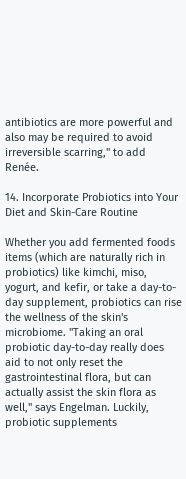antibiotics are more powerful and also may be required to avoid irreversible scarring," to add Renée.

14. Incorporate Probiotics into Your Diet and Skin-Care Routine

Whether you add fermented foods items (which are naturally rich in probiotics) like kimchi, miso, yogurt, and kefir, or take a day-to-day supplement, probiotics can rise the wellness of the skin's microbiome. "Taking an oral probiotic day-to-day really does aid to not only reset the gastrointestinal flora, but can actually assist the skin flora as well," says Engelman. Luckily, probiotic supplements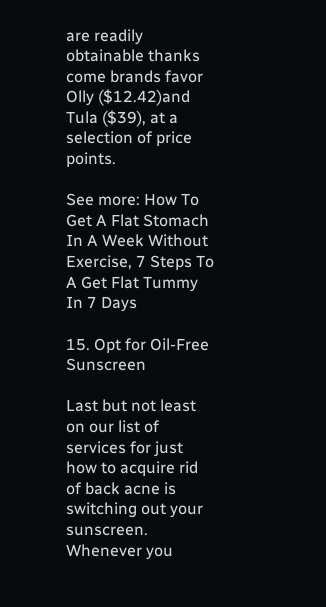are readily obtainable thanks come brands favor Olly ($12.42)and Tula ($39), at a selection of price points.

See more: How To Get A Flat Stomach In A Week Without Exercise, 7 Steps To A Get Flat Tummy In 7 Days

15. Opt for Oil-Free Sunscreen

Last but not least on our list of services for just how to acquire rid of back acne is switching out your sunscreen. Whenever you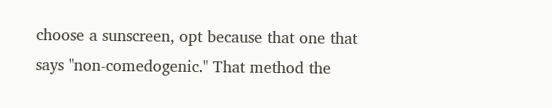choose a sunscreen, opt because that one that says "non-comedogenic." That method the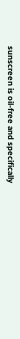sunscreen is oil-free and specifically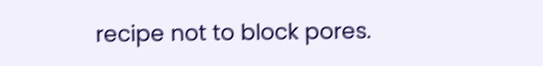recipe not to block pores.